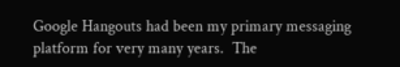Google Hangouts had been my primary messaging platform for very many years.  The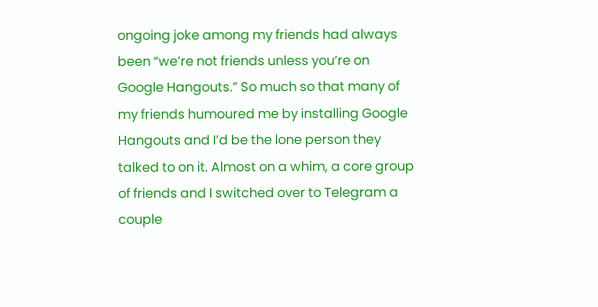ongoing joke among my friends had always been “we’re not friends unless you’re on Google Hangouts.” So much so that many of my friends humoured me by installing Google Hangouts and I’d be the lone person they talked to on it. Almost on a whim, a core group of friends and I switched over to Telegram a couple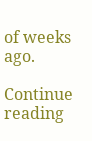of weeks ago.

Continue reading